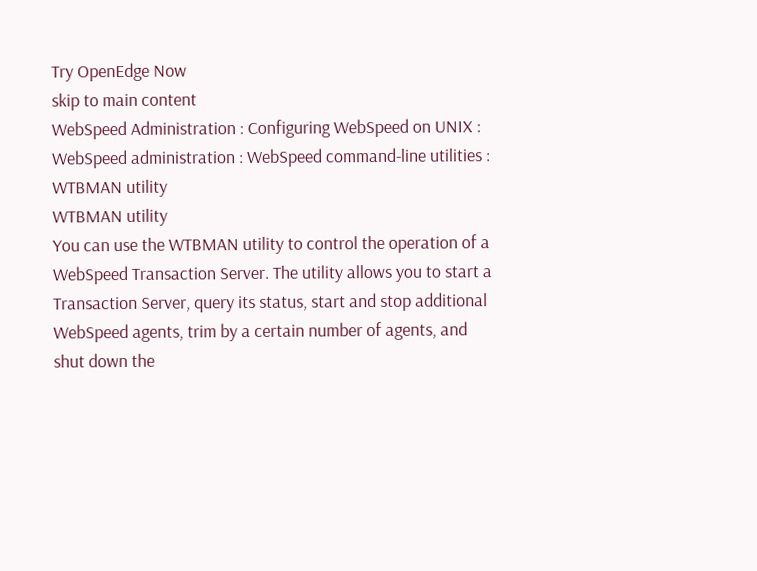Try OpenEdge Now
skip to main content
WebSpeed Administration : Configuring WebSpeed on UNIX : WebSpeed administration : WebSpeed command-line utilities : WTBMAN utility
WTBMAN utility
You can use the WTBMAN utility to control the operation of a WebSpeed Transaction Server. The utility allows you to start a Transaction Server, query its status, start and stop additional WebSpeed agents, trim by a certain number of agents, and shut down the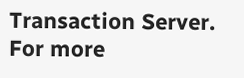Transaction Server.
For more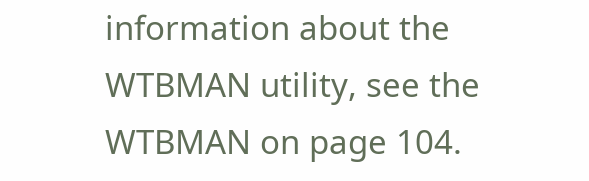information about the WTBMAN utility, see the WTBMAN on page 104.